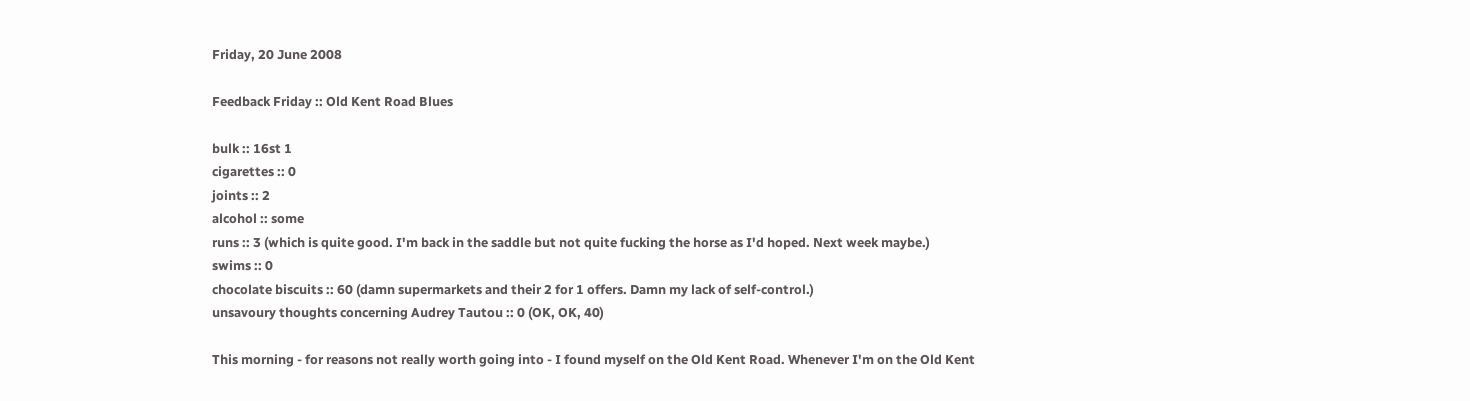Friday, 20 June 2008

Feedback Friday :: Old Kent Road Blues

bulk :: 16st 1
cigarettes :: 0
joints :: 2
alcohol :: some
runs :: 3 (which is quite good. I'm back in the saddle but not quite fucking the horse as I'd hoped. Next week maybe.)
swims :: 0
chocolate biscuits :: 60 (damn supermarkets and their 2 for 1 offers. Damn my lack of self-control.)
unsavoury thoughts concerning Audrey Tautou :: 0 (OK, OK, 40)

This morning - for reasons not really worth going into - I found myself on the Old Kent Road. Whenever I'm on the Old Kent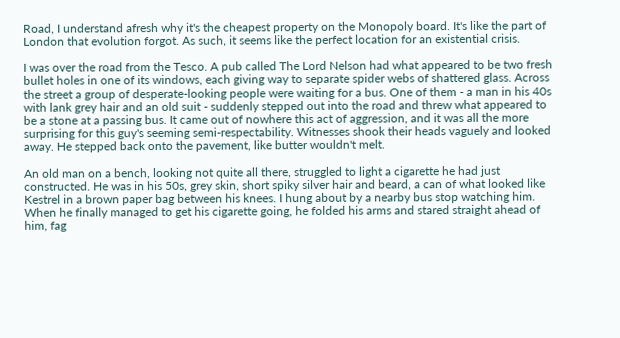Road, I understand afresh why it's the cheapest property on the Monopoly board. It's like the part of London that evolution forgot. As such, it seems like the perfect location for an existential crisis.

I was over the road from the Tesco. A pub called The Lord Nelson had what appeared to be two fresh bullet holes in one of its windows, each giving way to separate spider webs of shattered glass. Across the street a group of desperate-looking people were waiting for a bus. One of them - a man in his 40s with lank grey hair and an old suit - suddenly stepped out into the road and threw what appeared to be a stone at a passing bus. It came out of nowhere this act of aggression, and it was all the more surprising for this guy's seeming semi-respectability. Witnesses shook their heads vaguely and looked away. He stepped back onto the pavement, like butter wouldn't melt.

An old man on a bench, looking not quite all there, struggled to light a cigarette he had just constructed. He was in his 50s, grey skin, short spiky silver hair and beard, a can of what looked like Kestrel in a brown paper bag between his knees. I hung about by a nearby bus stop watching him. When he finally managed to get his cigarette going, he folded his arms and stared straight ahead of him, fag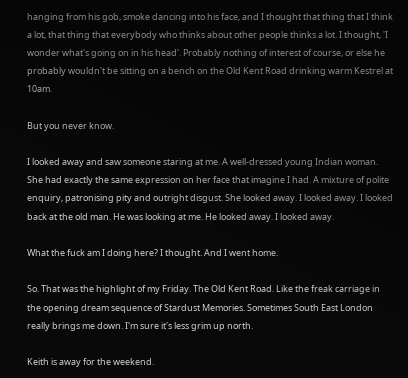hanging from his gob, smoke dancing into his face, and I thought that thing that I think a lot, that thing that everybody who thinks about other people thinks a lot. I thought, 'I wonder what's going on in his head'. Probably nothing of interest of course, or else he probably wouldn't be sitting on a bench on the Old Kent Road drinking warm Kestrel at 10am.

But you never know.

I looked away and saw someone staring at me. A well-dressed young Indian woman. She had exactly the same expression on her face that imagine I had. A mixture of polite enquiry, patronising pity and outright disgust. She looked away. I looked away. I looked back at the old man. He was looking at me. He looked away. I looked away.

What the fuck am I doing here? I thought. And I went home.

So. That was the highlight of my Friday. The Old Kent Road. Like the freak carriage in the opening dream sequence of Stardust Memories. Sometimes South East London really brings me down. I'm sure it's less grim up north.

Keith is away for the weekend.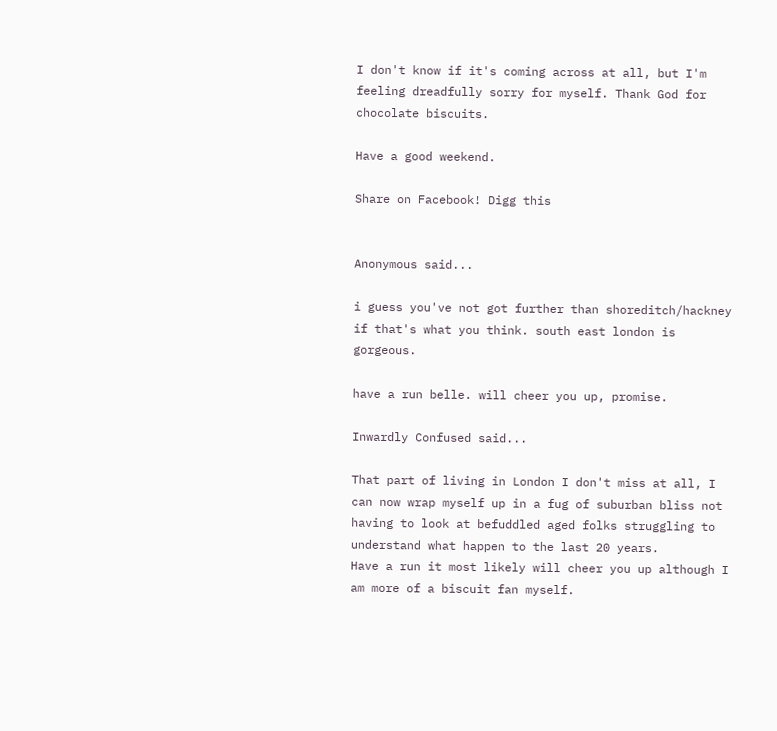I don't know if it's coming across at all, but I'm feeling dreadfully sorry for myself. Thank God for chocolate biscuits.

Have a good weekend.

Share on Facebook! Digg this


Anonymous said...

i guess you've not got further than shoreditch/hackney if that's what you think. south east london is gorgeous.

have a run belle. will cheer you up, promise.

Inwardly Confused said...

That part of living in London I don't miss at all, I can now wrap myself up in a fug of suburban bliss not having to look at befuddled aged folks struggling to understand what happen to the last 20 years.
Have a run it most likely will cheer you up although I am more of a biscuit fan myself.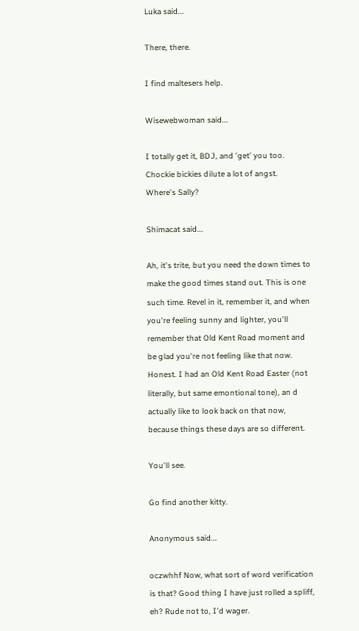Luka said...

There, there.

I find maltesers help.

Wisewebwoman said...

I totally get it, BDJ, and 'get' you too.
Chockie bickies dilute a lot of angst.
Where's Sally?

Shimacat said...

Ah, it's trite, but you need the down times to make the good times stand out. This is one such time. Revel in it, remember it, and when you're feeling sunny and lighter, you'll remember that Old Kent Road moment and be glad you're not feeling like that now. Honest. I had an Old Kent Road Easter (not literally, but same emontional tone), an d actually like to look back on that now, because things these days are so different.

You'll see.

Go find another kitty.

Anonymous said...

oczwhhf Now, what sort of word verification is that? Good thing I have just rolled a spliff, eh? Rude not to, I'd wager.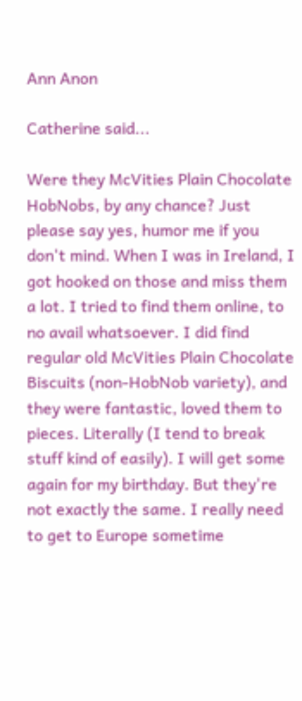Ann Anon

Catherine said...

Were they McVities Plain Chocolate HobNobs, by any chance? Just please say yes, humor me if you don't mind. When I was in Ireland, I got hooked on those and miss them a lot. I tried to find them online, to no avail whatsoever. I did find regular old McVities Plain Chocolate Biscuits (non-HobNob variety), and they were fantastic, loved them to pieces. Literally (I tend to break stuff kind of easily). I will get some again for my birthday. But they're not exactly the same. I really need to get to Europe sometime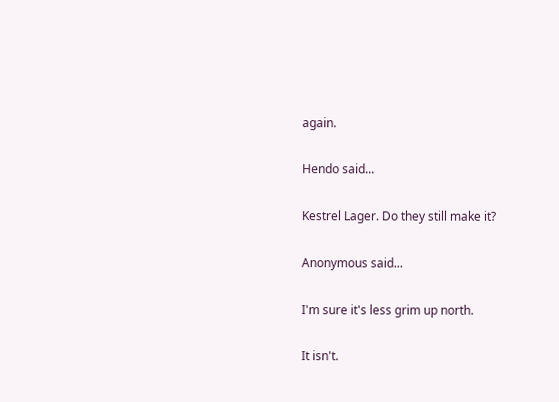again.

Hendo said...

Kestrel Lager. Do they still make it?

Anonymous said...

I'm sure it's less grim up north.

It isn't.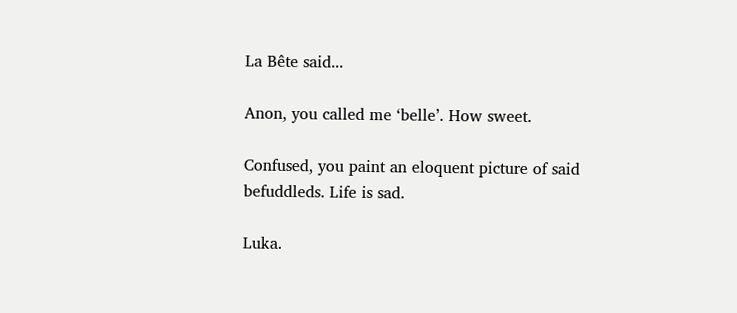La Bête said...

Anon, you called me ‘belle’. How sweet.

Confused, you paint an eloquent picture of said befuddleds. Life is sad.

Luka.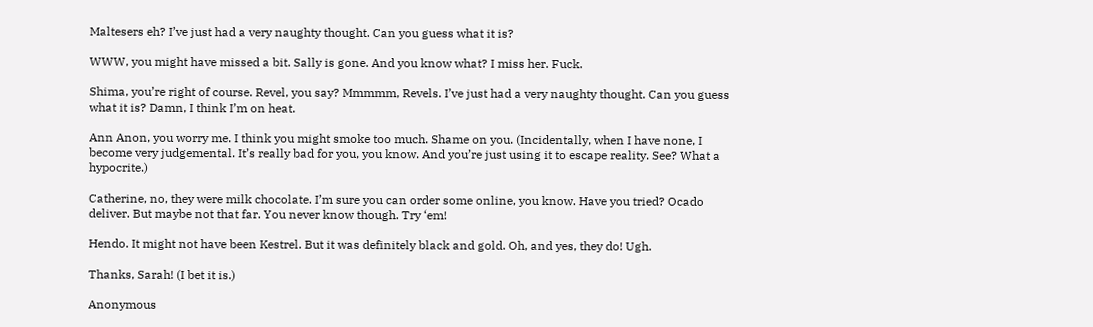Maltesers eh? I’ve just had a very naughty thought. Can you guess what it is?

WWW, you might have missed a bit. Sally is gone. And you know what? I miss her. Fuck.

Shima, you’re right of course. Revel, you say? Mmmmm, Revels. I’ve just had a very naughty thought. Can you guess what it is? Damn, I think I’m on heat.

Ann Anon, you worry me. I think you might smoke too much. Shame on you. (Incidentally, when I have none, I become very judgemental. It’s really bad for you, you know. And you’re just using it to escape reality. See? What a hypocrite.)

Catherine, no, they were milk chocolate. I’m sure you can order some online, you know. Have you tried? Ocado deliver. But maybe not that far. You never know though. Try ‘em!

Hendo. It might not have been Kestrel. But it was definitely black and gold. Oh, and yes, they do! Ugh.

Thanks, Sarah! (I bet it is.)

Anonymous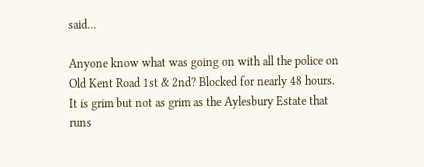said...

Anyone know what was going on with all the police on Old Kent Road 1st & 2nd? Blocked for nearly 48 hours. It is grim but not as grim as the Aylesbury Estate that runs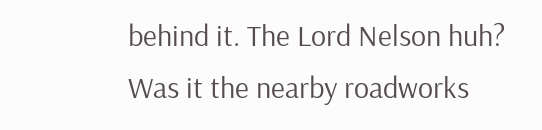behind it. The Lord Nelson huh? Was it the nearby roadworks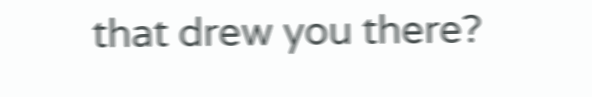that drew you there?